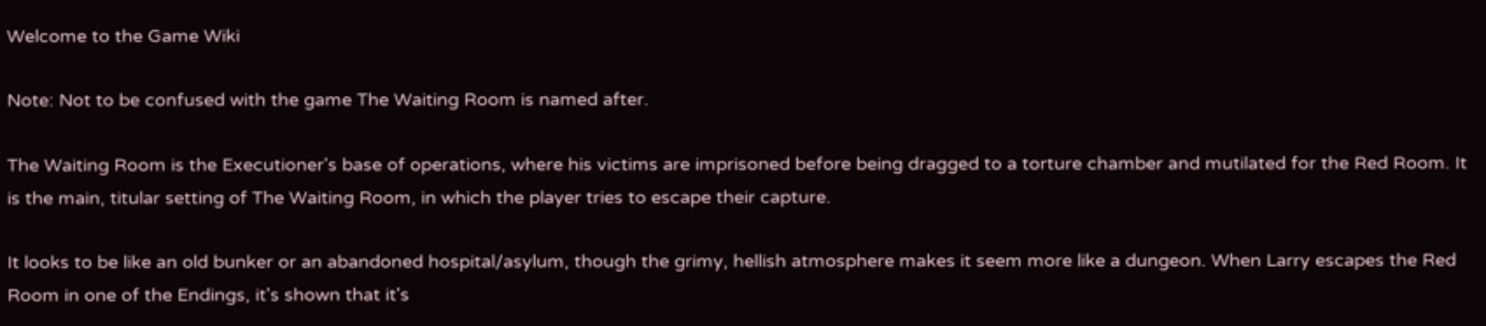Welcome to the Game Wiki

Note: Not to be confused with the game The Waiting Room is named after.

The Waiting Room is the Executioner's base of operations, where his victims are imprisoned before being dragged to a torture chamber and mutilated for the Red Room. It is the main, titular setting of The Waiting Room, in which the player tries to escape their capture.

It looks to be like an old bunker or an abandoned hospital/asylum, though the grimy, hellish atmosphere makes it seem more like a dungeon. When Larry escapes the Red Room in one of the Endings, it's shown that it's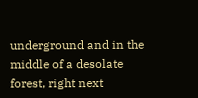underground and in the middle of a desolate forest, right next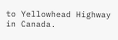to Yellowhead Highway in Canada.